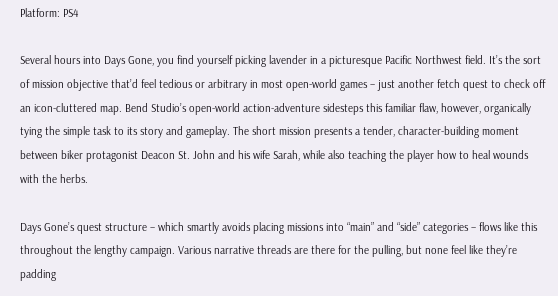Platform: PS4

Several hours into Days Gone, you find yourself picking lavender in a picturesque Pacific Northwest field. It’s the sort of mission objective that’d feel tedious or arbitrary in most open-world games – just another fetch quest to check off an icon-cluttered map. Bend Studio’s open-world action-adventure sidesteps this familiar flaw, however, organically tying the simple task to its story and gameplay. The short mission presents a tender, character-building moment between biker protagonist Deacon St. John and his wife Sarah, while also teaching the player how to heal wounds with the herbs.

Days Gone’s quest structure – which smartly avoids placing missions into “main” and “side” categories – flows like this throughout the lengthy campaign. Various narrative threads are there for the pulling, but none feel like they’re padding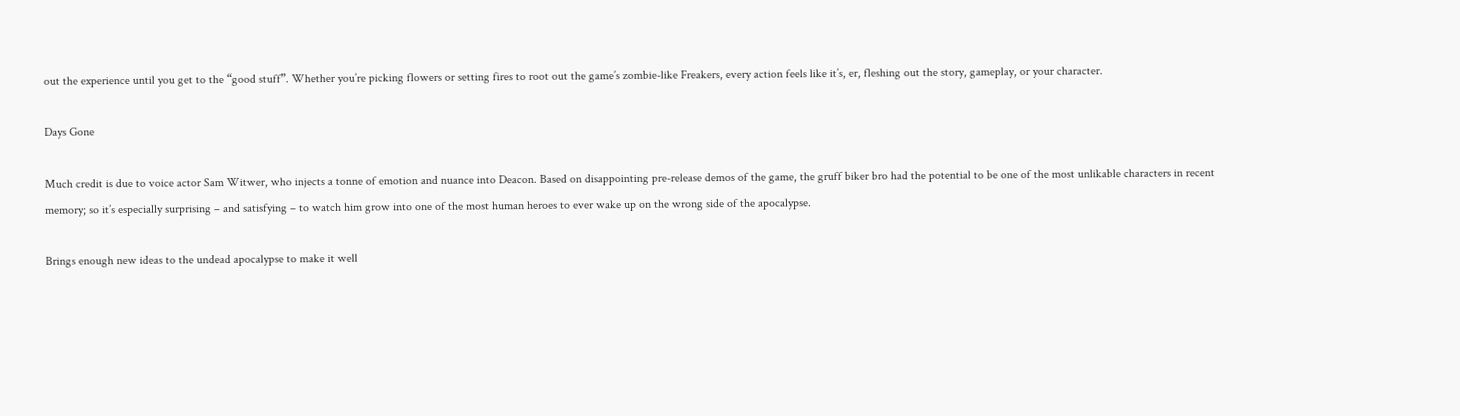out the experience until you get to the “good stuff”. Whether you’re picking flowers or setting fires to root out the game’s zombie-like Freakers, every action feels like it’s, er, fleshing out the story, gameplay, or your character.

Days Gone

Much credit is due to voice actor Sam Witwer, who injects a tonne of emotion and nuance into Deacon. Based on disappointing pre-release demos of the game, the gruff biker bro had the potential to be one of the most unlikable characters in recent memory; so it’s especially surprising – and satisfying – to watch him grow into one of the most human heroes to ever wake up on the wrong side of the apocalypse.

Brings enough new ideas to the undead apocalypse to make it well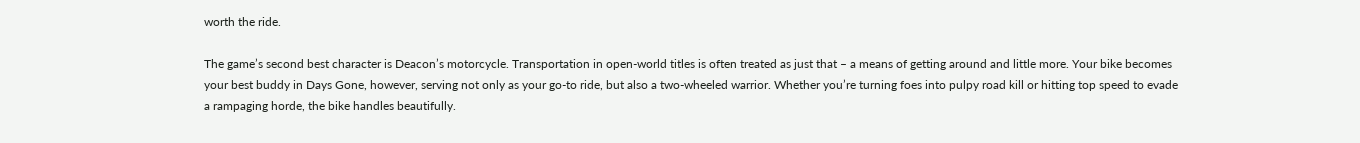worth the ride.

The game’s second best character is Deacon’s motorcycle. Transportation in open-world titles is often treated as just that – a means of getting around and little more. Your bike becomes your best buddy in Days Gone, however, serving not only as your go-to ride, but also a two-wheeled warrior. Whether you’re turning foes into pulpy road kill or hitting top speed to evade a rampaging horde, the bike handles beautifully.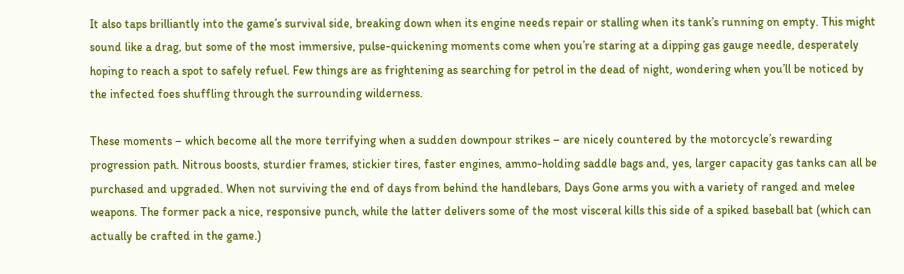It also taps brilliantly into the game’s survival side, breaking down when its engine needs repair or stalling when its tank’s running on empty. This might sound like a drag, but some of the most immersive, pulse-quickening moments come when you’re staring at a dipping gas gauge needle, desperately hoping to reach a spot to safely refuel. Few things are as frightening as searching for petrol in the dead of night, wondering when you’ll be noticed by the infected foes shuffling through the surrounding wilderness.

These moments – which become all the more terrifying when a sudden downpour strikes – are nicely countered by the motorcycle’s rewarding progression path. Nitrous boosts, sturdier frames, stickier tires, faster engines, ammo-holding saddle bags and, yes, larger capacity gas tanks can all be purchased and upgraded. When not surviving the end of days from behind the handlebars, Days Gone arms you with a variety of ranged and melee weapons. The former pack a nice, responsive punch, while the latter delivers some of the most visceral kills this side of a spiked baseball bat (which can actually be crafted in the game.)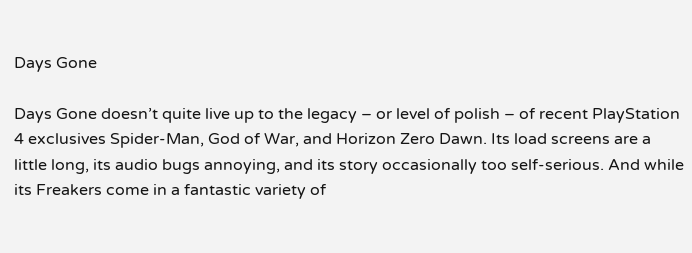Days Gone

Days Gone doesn’t quite live up to the legacy – or level of polish – of recent PlayStation 4 exclusives Spider-Man, God of War, and Horizon Zero Dawn. Its load screens are a little long, its audio bugs annoying, and its story occasionally too self-serious. And while its Freakers come in a fantastic variety of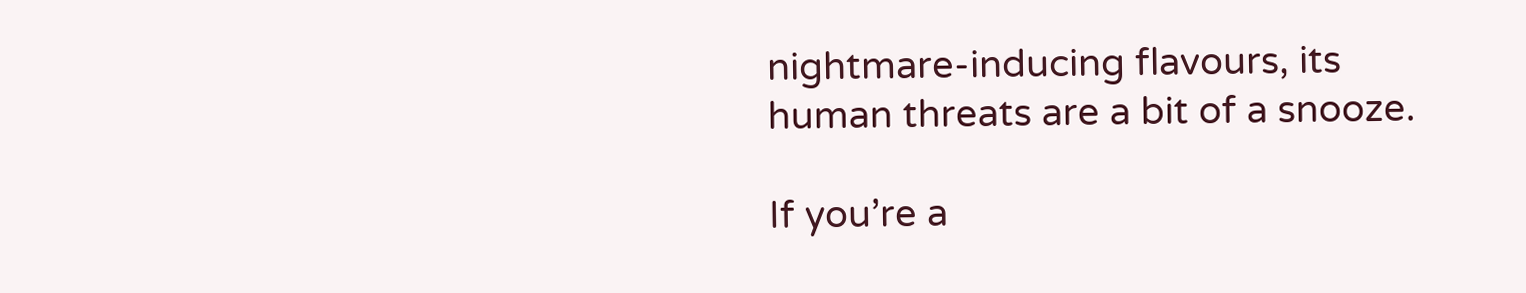nightmare-inducing flavours, its human threats are a bit of a snooze.

If you’re a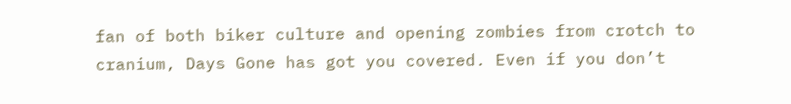fan of both biker culture and opening zombies from crotch to cranium, Days Gone has got you covered. Even if you don’t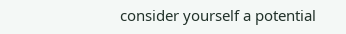consider yourself a potential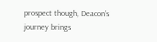prospect though, Deacon’s journey brings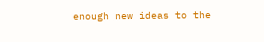enough new ideas to the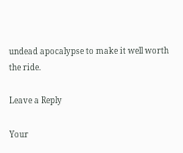undead apocalypse to make it well worth the ride.

Leave a Reply

Your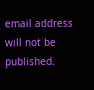email address will not be published.